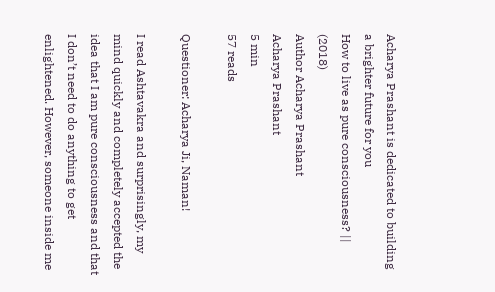Acharya Prashant is dedicated to building a brighter future for you
How to live as pure consciousness? || (2018)
Author Acharya Prashant
Acharya Prashant
5 min
57 reads

Questioner: Acharya Ji, Naman!

I read Ashtavakra and surprisingly, my mind quickly and completely accepted the idea that I am pure consciousness and that I don’t need to do anything to get enlightened. However, someone inside me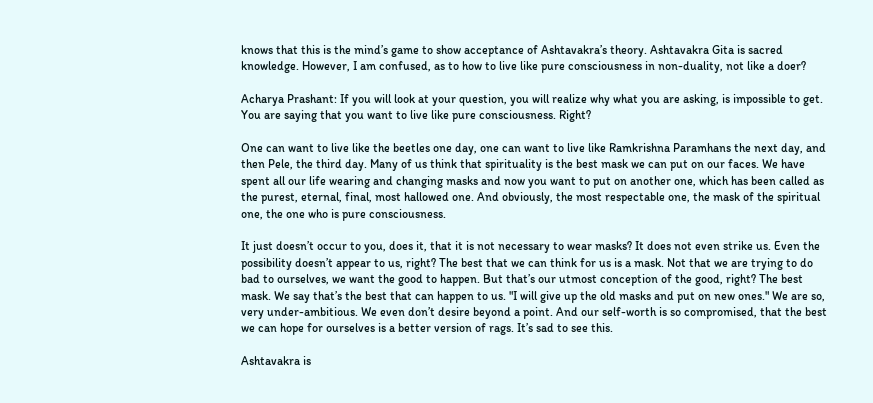knows that this is the mind’s game to show acceptance of Ashtavakra’s theory. Ashtavakra Gita is sacred knowledge. However, I am confused, as to how to live like pure consciousness in non-duality, not like a doer?

Acharya Prashant: If you will look at your question, you will realize why what you are asking, is impossible to get. You are saying that you want to live like pure consciousness. Right?

One can want to live like the beetles one day, one can want to live like Ramkrishna Paramhans the next day, and then Pele, the third day. Many of us think that spirituality is the best mask we can put on our faces. We have spent all our life wearing and changing masks and now you want to put on another one, which has been called as the purest, eternal, final, most hallowed one. And obviously, the most respectable one, the mask of the spiritual one, the one who is pure consciousness.

It just doesn’t occur to you, does it, that it is not necessary to wear masks? It does not even strike us. Even the possibility doesn’t appear to us, right? The best that we can think for us is a mask. Not that we are trying to do bad to ourselves, we want the good to happen. But that’s our utmost conception of the good, right? The best mask. We say that’s the best that can happen to us. "I will give up the old masks and put on new ones." We are so, very under-ambitious. We even don’t desire beyond a point. And our self-worth is so compromised, that the best we can hope for ourselves is a better version of rags. It’s sad to see this.

Ashtavakra is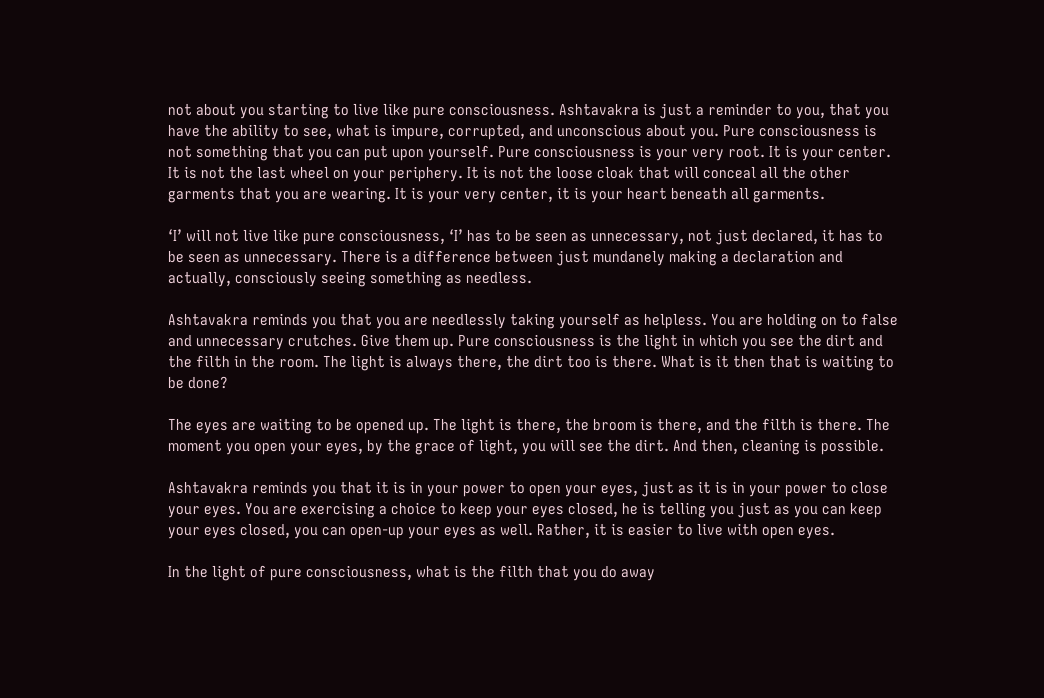not about you starting to live like pure consciousness. Ashtavakra is just a reminder to you, that you have the ability to see, what is impure, corrupted, and unconscious about you. Pure consciousness is not something that you can put upon yourself. Pure consciousness is your very root. It is your center. It is not the last wheel on your periphery. It is not the loose cloak that will conceal all the other garments that you are wearing. It is your very center, it is your heart beneath all garments.

‘I’ will not live like pure consciousness, ‘I’ has to be seen as unnecessary, not just declared, it has to be seen as unnecessary. There is a difference between just mundanely making a declaration and actually, consciously seeing something as needless.

Ashtavakra reminds you that you are needlessly taking yourself as helpless. You are holding on to false and unnecessary crutches. Give them up. Pure consciousness is the light in which you see the dirt and the filth in the room. The light is always there, the dirt too is there. What is it then that is waiting to be done?

The eyes are waiting to be opened up. The light is there, the broom is there, and the filth is there. The moment you open your eyes, by the grace of light, you will see the dirt. And then, cleaning is possible.

Ashtavakra reminds you that it is in your power to open your eyes, just as it is in your power to close your eyes. You are exercising a choice to keep your eyes closed, he is telling you just as you can keep your eyes closed, you can open-up your eyes as well. Rather, it is easier to live with open eyes.

In the light of pure consciousness, what is the filth that you do away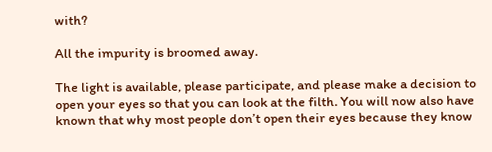with?

All the impurity is broomed away.

The light is available, please participate, and please make a decision to open your eyes so that you can look at the filth. You will now also have known that why most people don’t open their eyes because they know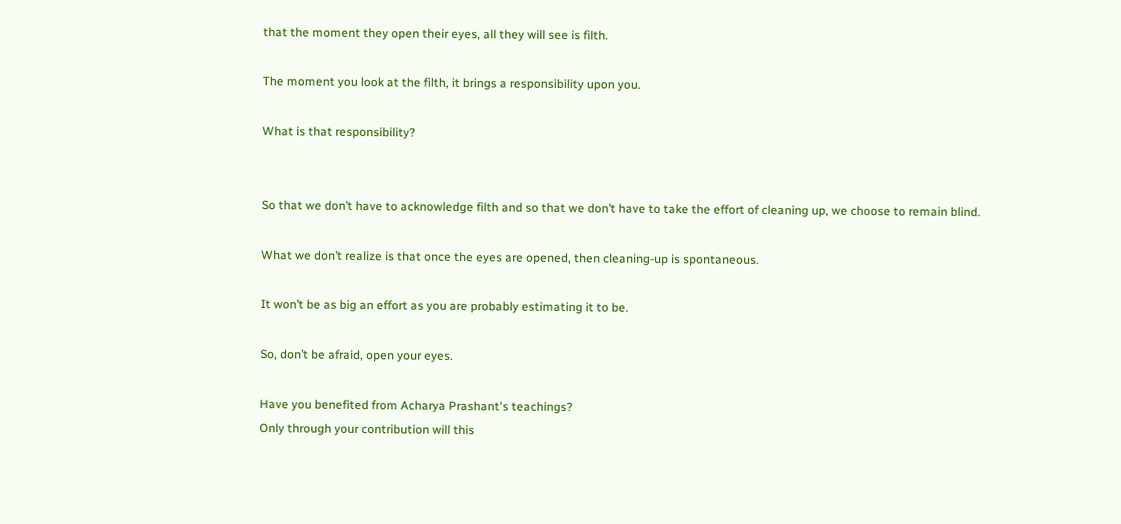that the moment they open their eyes, all they will see is filth.

The moment you look at the filth, it brings a responsibility upon you.

What is that responsibility?


So that we don’t have to acknowledge filth and so that we don’t have to take the effort of cleaning up, we choose to remain blind.

What we don’t realize is that once the eyes are opened, then cleaning-up is spontaneous.

It won’t be as big an effort as you are probably estimating it to be.

So, don’t be afraid, open your eyes.

Have you benefited from Acharya Prashant's teachings?
Only through your contribution will this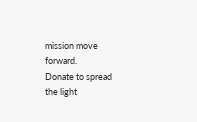mission move forward.
Donate to spread the light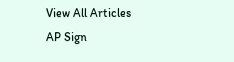View All Articles
AP Sign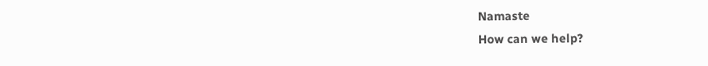Namaste
How can we help?